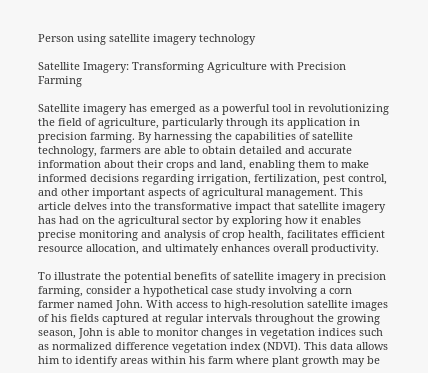Person using satellite imagery technology

Satellite Imagery: Transforming Agriculture with Precision Farming

Satellite imagery has emerged as a powerful tool in revolutionizing the field of agriculture, particularly through its application in precision farming. By harnessing the capabilities of satellite technology, farmers are able to obtain detailed and accurate information about their crops and land, enabling them to make informed decisions regarding irrigation, fertilization, pest control, and other important aspects of agricultural management. This article delves into the transformative impact that satellite imagery has had on the agricultural sector by exploring how it enables precise monitoring and analysis of crop health, facilitates efficient resource allocation, and ultimately enhances overall productivity.

To illustrate the potential benefits of satellite imagery in precision farming, consider a hypothetical case study involving a corn farmer named John. With access to high-resolution satellite images of his fields captured at regular intervals throughout the growing season, John is able to monitor changes in vegetation indices such as normalized difference vegetation index (NDVI). This data allows him to identify areas within his farm where plant growth may be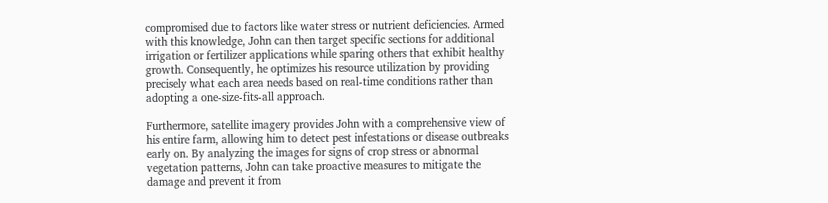compromised due to factors like water stress or nutrient deficiencies. Armed with this knowledge, John can then target specific sections for additional irrigation or fertilizer applications while sparing others that exhibit healthy growth. Consequently, he optimizes his resource utilization by providing precisely what each area needs based on real-time conditions rather than adopting a one-size-fits-all approach.

Furthermore, satellite imagery provides John with a comprehensive view of his entire farm, allowing him to detect pest infestations or disease outbreaks early on. By analyzing the images for signs of crop stress or abnormal vegetation patterns, John can take proactive measures to mitigate the damage and prevent it from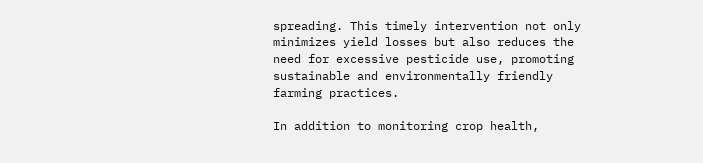spreading. This timely intervention not only minimizes yield losses but also reduces the need for excessive pesticide use, promoting sustainable and environmentally friendly farming practices.

In addition to monitoring crop health,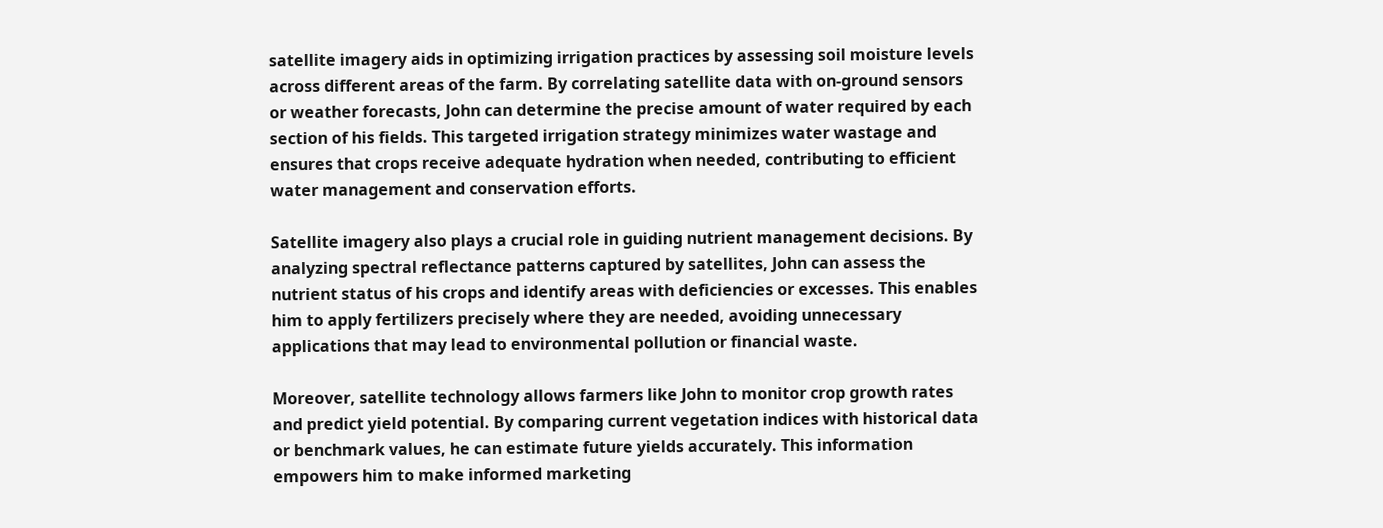satellite imagery aids in optimizing irrigation practices by assessing soil moisture levels across different areas of the farm. By correlating satellite data with on-ground sensors or weather forecasts, John can determine the precise amount of water required by each section of his fields. This targeted irrigation strategy minimizes water wastage and ensures that crops receive adequate hydration when needed, contributing to efficient water management and conservation efforts.

Satellite imagery also plays a crucial role in guiding nutrient management decisions. By analyzing spectral reflectance patterns captured by satellites, John can assess the nutrient status of his crops and identify areas with deficiencies or excesses. This enables him to apply fertilizers precisely where they are needed, avoiding unnecessary applications that may lead to environmental pollution or financial waste.

Moreover, satellite technology allows farmers like John to monitor crop growth rates and predict yield potential. By comparing current vegetation indices with historical data or benchmark values, he can estimate future yields accurately. This information empowers him to make informed marketing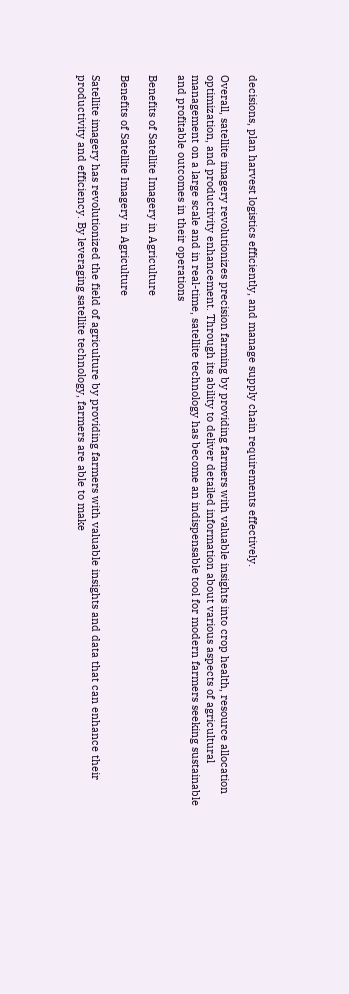decisions, plan harvest logistics efficiently, and manage supply chain requirements effectively.

Overall, satellite imagery revolutionizes precision farming by providing farmers with valuable insights into crop health, resource allocation optimization, and productivity enhancement. Through its ability to deliver detailed information about various aspects of agricultural management on a large scale and in real-time, satellite technology has become an indispensable tool for modern farmers seeking sustainable and profitable outcomes in their operations

Benefits of Satellite Imagery in Agriculture

Benefits of Satellite Imagery in Agriculture

Satellite imagery has revolutionized the field of agriculture by providing farmers with valuable insights and data that can enhance their productivity and efficiency. By leveraging satellite technology, farmers are able to make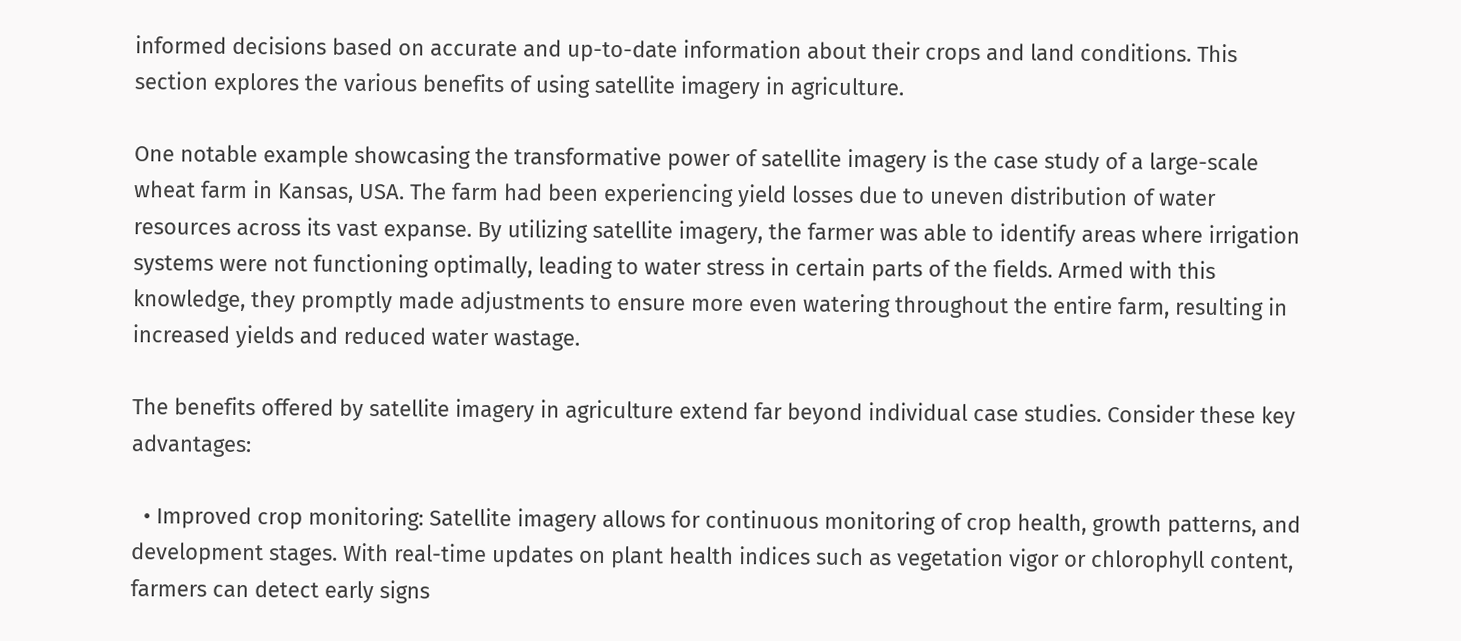informed decisions based on accurate and up-to-date information about their crops and land conditions. This section explores the various benefits of using satellite imagery in agriculture.

One notable example showcasing the transformative power of satellite imagery is the case study of a large-scale wheat farm in Kansas, USA. The farm had been experiencing yield losses due to uneven distribution of water resources across its vast expanse. By utilizing satellite imagery, the farmer was able to identify areas where irrigation systems were not functioning optimally, leading to water stress in certain parts of the fields. Armed with this knowledge, they promptly made adjustments to ensure more even watering throughout the entire farm, resulting in increased yields and reduced water wastage.

The benefits offered by satellite imagery in agriculture extend far beyond individual case studies. Consider these key advantages:

  • Improved crop monitoring: Satellite imagery allows for continuous monitoring of crop health, growth patterns, and development stages. With real-time updates on plant health indices such as vegetation vigor or chlorophyll content, farmers can detect early signs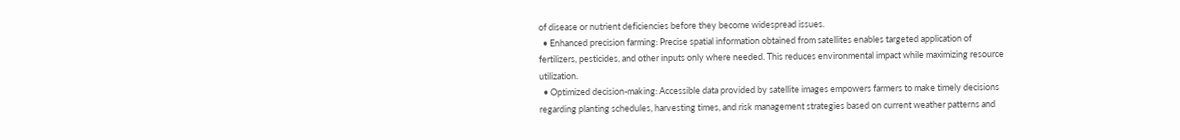of disease or nutrient deficiencies before they become widespread issues.
  • Enhanced precision farming: Precise spatial information obtained from satellites enables targeted application of fertilizers, pesticides, and other inputs only where needed. This reduces environmental impact while maximizing resource utilization.
  • Optimized decision-making: Accessible data provided by satellite images empowers farmers to make timely decisions regarding planting schedules, harvesting times, and risk management strategies based on current weather patterns and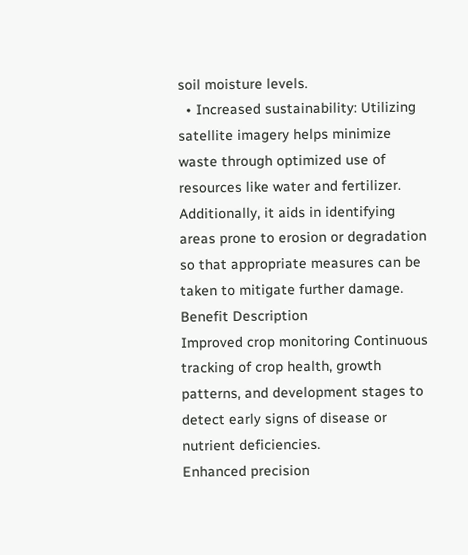soil moisture levels.
  • Increased sustainability: Utilizing satellite imagery helps minimize waste through optimized use of resources like water and fertilizer. Additionally, it aids in identifying areas prone to erosion or degradation so that appropriate measures can be taken to mitigate further damage.
Benefit Description
Improved crop monitoring Continuous tracking of crop health, growth patterns, and development stages to detect early signs of disease or nutrient deficiencies.
Enhanced precision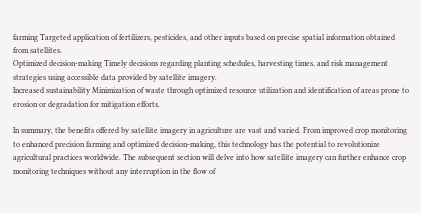farming Targeted application of fertilizers, pesticides, and other inputs based on precise spatial information obtained from satellites.
Optimized decision-making Timely decisions regarding planting schedules, harvesting times, and risk management strategies using accessible data provided by satellite imagery.
Increased sustainability Minimization of waste through optimized resource utilization and identification of areas prone to erosion or degradation for mitigation efforts.

In summary, the benefits offered by satellite imagery in agriculture are vast and varied. From improved crop monitoring to enhanced precision farming and optimized decision-making, this technology has the potential to revolutionize agricultural practices worldwide. The subsequent section will delve into how satellite imagery can further enhance crop monitoring techniques without any interruption in the flow of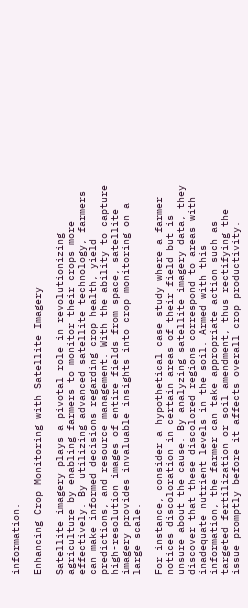information.

Enhancing Crop Monitoring with Satellite Imagery

Satellite imagery plays a pivotal role in revolutionizing agriculture by enabling farmers to monitor their crops more effectively. By utilizing advanced satellite technology, farmers can make informed decisions regarding crop health, yield predictions, and resource management. With the ability to capture high-resolution images of entire fields from space, satellite imagery provides invaluable insights into crop monitoring on a large scale.

For instance, consider a hypothetical case study where a farmer notices discoloration in certain areas of their field but is unsure about the cause. By analyzing satellite imagery data, they discover that these discolored regions correspond to areas with inadequate nutrient levels in the soil. Armed with this information, the farmer can take appropriate action such as targeted fertilization or soil amendment, thus rectifying the issue promptly before it affects overall crop productivity.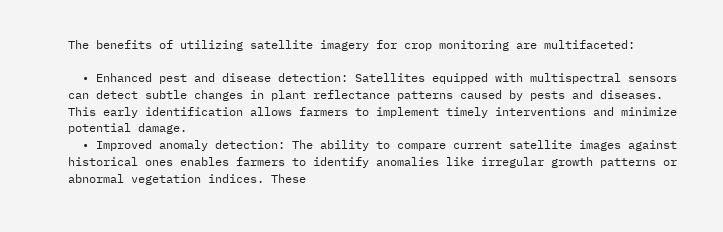The benefits of utilizing satellite imagery for crop monitoring are multifaceted:

  • Enhanced pest and disease detection: Satellites equipped with multispectral sensors can detect subtle changes in plant reflectance patterns caused by pests and diseases. This early identification allows farmers to implement timely interventions and minimize potential damage.
  • Improved anomaly detection: The ability to compare current satellite images against historical ones enables farmers to identify anomalies like irregular growth patterns or abnormal vegetation indices. These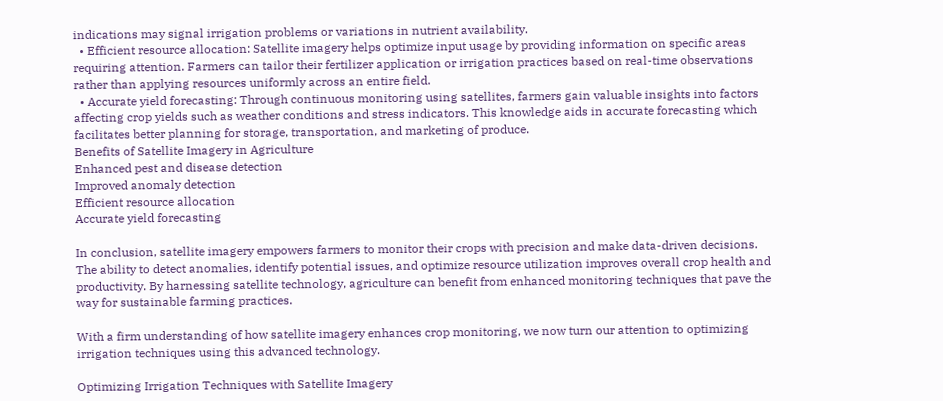indications may signal irrigation problems or variations in nutrient availability.
  • Efficient resource allocation: Satellite imagery helps optimize input usage by providing information on specific areas requiring attention. Farmers can tailor their fertilizer application or irrigation practices based on real-time observations rather than applying resources uniformly across an entire field.
  • Accurate yield forecasting: Through continuous monitoring using satellites, farmers gain valuable insights into factors affecting crop yields such as weather conditions and stress indicators. This knowledge aids in accurate forecasting which facilitates better planning for storage, transportation, and marketing of produce.
Benefits of Satellite Imagery in Agriculture
Enhanced pest and disease detection
Improved anomaly detection
Efficient resource allocation
Accurate yield forecasting

In conclusion, satellite imagery empowers farmers to monitor their crops with precision and make data-driven decisions. The ability to detect anomalies, identify potential issues, and optimize resource utilization improves overall crop health and productivity. By harnessing satellite technology, agriculture can benefit from enhanced monitoring techniques that pave the way for sustainable farming practices.

With a firm understanding of how satellite imagery enhances crop monitoring, we now turn our attention to optimizing irrigation techniques using this advanced technology.

Optimizing Irrigation Techniques with Satellite Imagery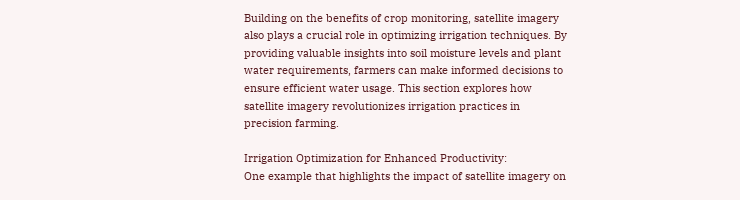Building on the benefits of crop monitoring, satellite imagery also plays a crucial role in optimizing irrigation techniques. By providing valuable insights into soil moisture levels and plant water requirements, farmers can make informed decisions to ensure efficient water usage. This section explores how satellite imagery revolutionizes irrigation practices in precision farming.

Irrigation Optimization for Enhanced Productivity:
One example that highlights the impact of satellite imagery on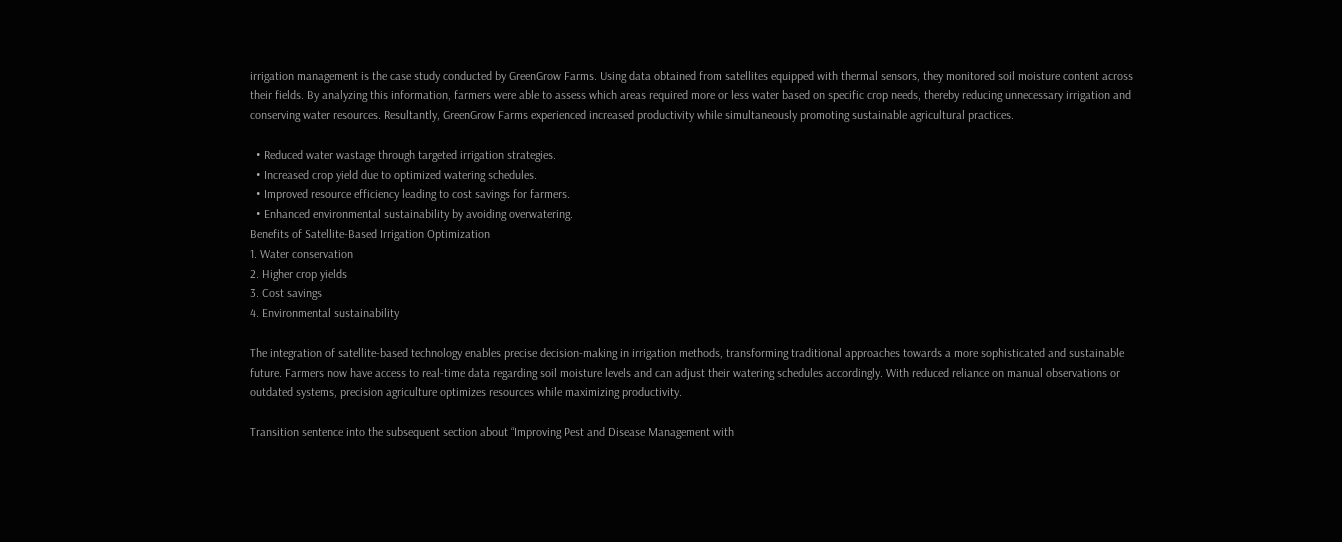irrigation management is the case study conducted by GreenGrow Farms. Using data obtained from satellites equipped with thermal sensors, they monitored soil moisture content across their fields. By analyzing this information, farmers were able to assess which areas required more or less water based on specific crop needs, thereby reducing unnecessary irrigation and conserving water resources. Resultantly, GreenGrow Farms experienced increased productivity while simultaneously promoting sustainable agricultural practices.

  • Reduced water wastage through targeted irrigation strategies.
  • Increased crop yield due to optimized watering schedules.
  • Improved resource efficiency leading to cost savings for farmers.
  • Enhanced environmental sustainability by avoiding overwatering.
Benefits of Satellite-Based Irrigation Optimization
1. Water conservation
2. Higher crop yields
3. Cost savings
4. Environmental sustainability

The integration of satellite-based technology enables precise decision-making in irrigation methods, transforming traditional approaches towards a more sophisticated and sustainable future. Farmers now have access to real-time data regarding soil moisture levels and can adjust their watering schedules accordingly. With reduced reliance on manual observations or outdated systems, precision agriculture optimizes resources while maximizing productivity.

Transition sentence into the subsequent section about “Improving Pest and Disease Management with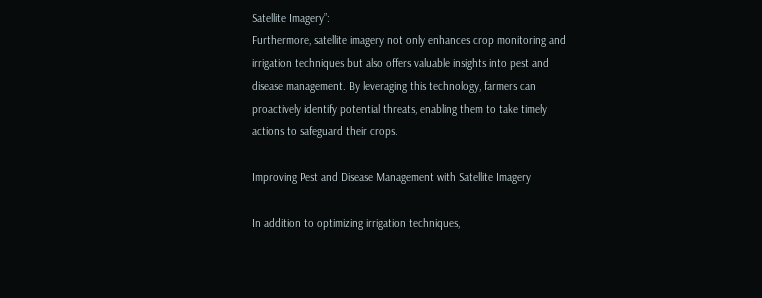Satellite Imagery”:
Furthermore, satellite imagery not only enhances crop monitoring and irrigation techniques but also offers valuable insights into pest and disease management. By leveraging this technology, farmers can proactively identify potential threats, enabling them to take timely actions to safeguard their crops.

Improving Pest and Disease Management with Satellite Imagery

In addition to optimizing irrigation techniques,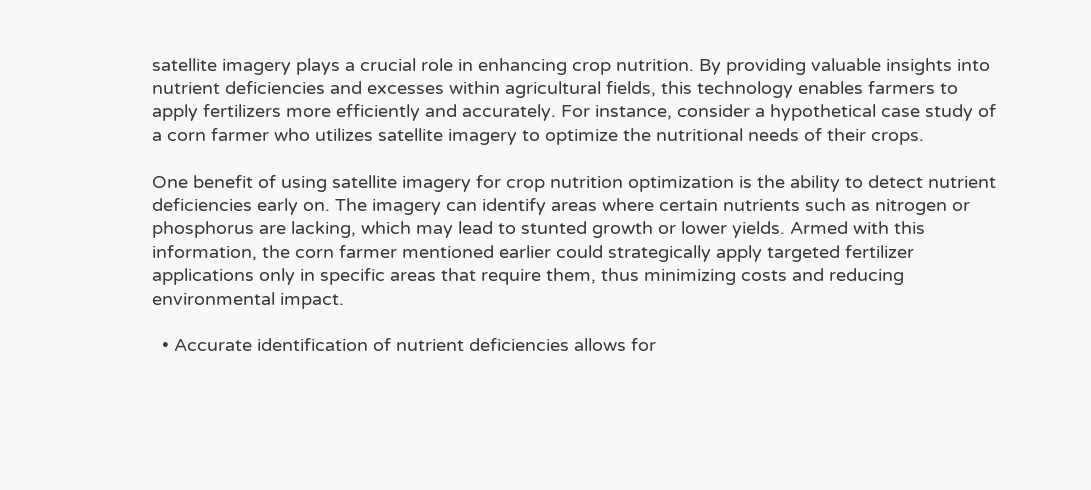satellite imagery plays a crucial role in enhancing crop nutrition. By providing valuable insights into nutrient deficiencies and excesses within agricultural fields, this technology enables farmers to apply fertilizers more efficiently and accurately. For instance, consider a hypothetical case study of a corn farmer who utilizes satellite imagery to optimize the nutritional needs of their crops.

One benefit of using satellite imagery for crop nutrition optimization is the ability to detect nutrient deficiencies early on. The imagery can identify areas where certain nutrients such as nitrogen or phosphorus are lacking, which may lead to stunted growth or lower yields. Armed with this information, the corn farmer mentioned earlier could strategically apply targeted fertilizer applications only in specific areas that require them, thus minimizing costs and reducing environmental impact.

  • Accurate identification of nutrient deficiencies allows for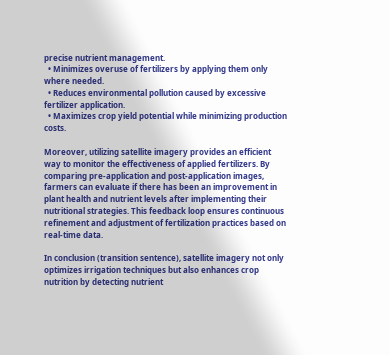precise nutrient management.
  • Minimizes overuse of fertilizers by applying them only where needed.
  • Reduces environmental pollution caused by excessive fertilizer application.
  • Maximizes crop yield potential while minimizing production costs.

Moreover, utilizing satellite imagery provides an efficient way to monitor the effectiveness of applied fertilizers. By comparing pre-application and post-application images, farmers can evaluate if there has been an improvement in plant health and nutrient levels after implementing their nutritional strategies. This feedback loop ensures continuous refinement and adjustment of fertilization practices based on real-time data.

In conclusion (transition sentence), satellite imagery not only optimizes irrigation techniques but also enhances crop nutrition by detecting nutrient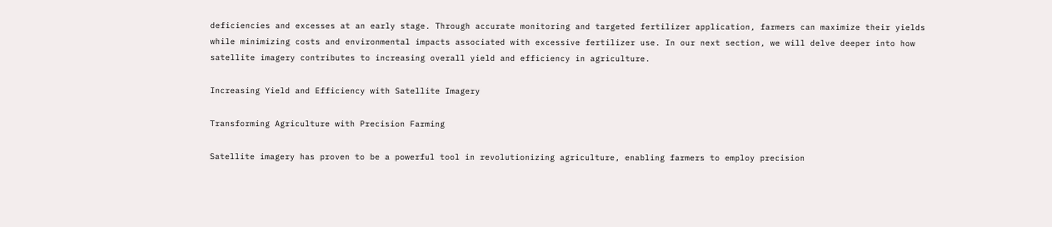deficiencies and excesses at an early stage. Through accurate monitoring and targeted fertilizer application, farmers can maximize their yields while minimizing costs and environmental impacts associated with excessive fertilizer use. In our next section, we will delve deeper into how satellite imagery contributes to increasing overall yield and efficiency in agriculture.

Increasing Yield and Efficiency with Satellite Imagery

Transforming Agriculture with Precision Farming

Satellite imagery has proven to be a powerful tool in revolutionizing agriculture, enabling farmers to employ precision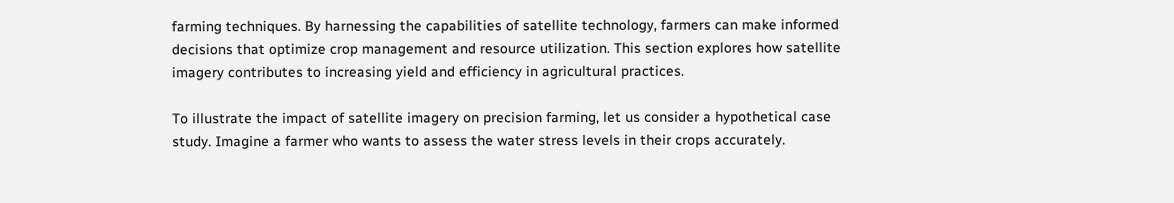farming techniques. By harnessing the capabilities of satellite technology, farmers can make informed decisions that optimize crop management and resource utilization. This section explores how satellite imagery contributes to increasing yield and efficiency in agricultural practices.

To illustrate the impact of satellite imagery on precision farming, let us consider a hypothetical case study. Imagine a farmer who wants to assess the water stress levels in their crops accurately.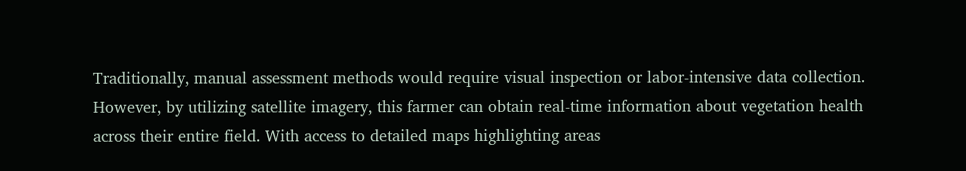Traditionally, manual assessment methods would require visual inspection or labor-intensive data collection. However, by utilizing satellite imagery, this farmer can obtain real-time information about vegetation health across their entire field. With access to detailed maps highlighting areas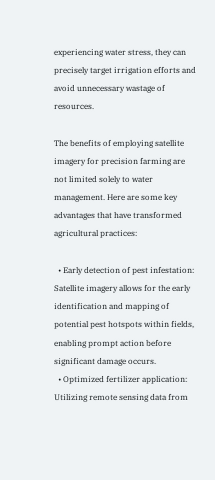experiencing water stress, they can precisely target irrigation efforts and avoid unnecessary wastage of resources.

The benefits of employing satellite imagery for precision farming are not limited solely to water management. Here are some key advantages that have transformed agricultural practices:

  • Early detection of pest infestation: Satellite imagery allows for the early identification and mapping of potential pest hotspots within fields, enabling prompt action before significant damage occurs.
  • Optimized fertilizer application: Utilizing remote sensing data from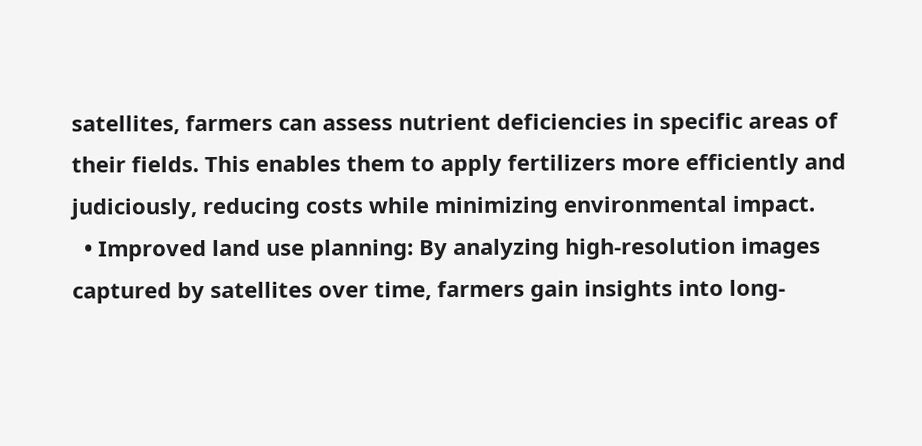satellites, farmers can assess nutrient deficiencies in specific areas of their fields. This enables them to apply fertilizers more efficiently and judiciously, reducing costs while minimizing environmental impact.
  • Improved land use planning: By analyzing high-resolution images captured by satellites over time, farmers gain insights into long-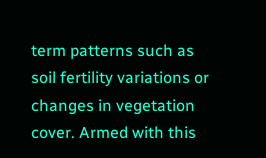term patterns such as soil fertility variations or changes in vegetation cover. Armed with this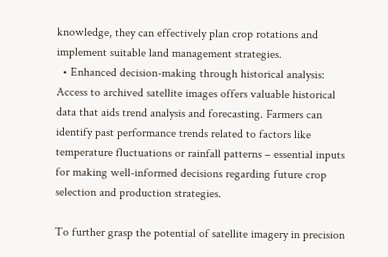knowledge, they can effectively plan crop rotations and implement suitable land management strategies.
  • Enhanced decision-making through historical analysis: Access to archived satellite images offers valuable historical data that aids trend analysis and forecasting. Farmers can identify past performance trends related to factors like temperature fluctuations or rainfall patterns – essential inputs for making well-informed decisions regarding future crop selection and production strategies.

To further grasp the potential of satellite imagery in precision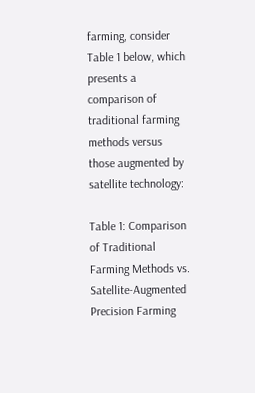farming, consider Table 1 below, which presents a comparison of traditional farming methods versus those augmented by satellite technology:

Table 1: Comparison of Traditional Farming Methods vs. Satellite-Augmented Precision Farming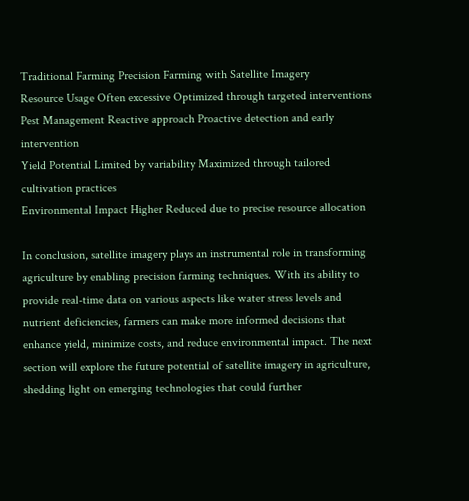Traditional Farming Precision Farming with Satellite Imagery
Resource Usage Often excessive Optimized through targeted interventions
Pest Management Reactive approach Proactive detection and early intervention
Yield Potential Limited by variability Maximized through tailored cultivation practices
Environmental Impact Higher Reduced due to precise resource allocation

In conclusion, satellite imagery plays an instrumental role in transforming agriculture by enabling precision farming techniques. With its ability to provide real-time data on various aspects like water stress levels and nutrient deficiencies, farmers can make more informed decisions that enhance yield, minimize costs, and reduce environmental impact. The next section will explore the future potential of satellite imagery in agriculture, shedding light on emerging technologies that could further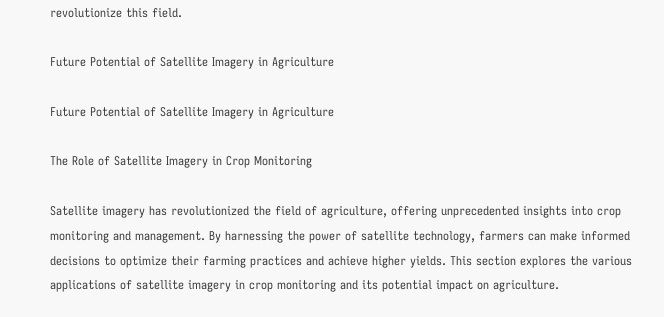revolutionize this field.

Future Potential of Satellite Imagery in Agriculture

Future Potential of Satellite Imagery in Agriculture

The Role of Satellite Imagery in Crop Monitoring

Satellite imagery has revolutionized the field of agriculture, offering unprecedented insights into crop monitoring and management. By harnessing the power of satellite technology, farmers can make informed decisions to optimize their farming practices and achieve higher yields. This section explores the various applications of satellite imagery in crop monitoring and its potential impact on agriculture.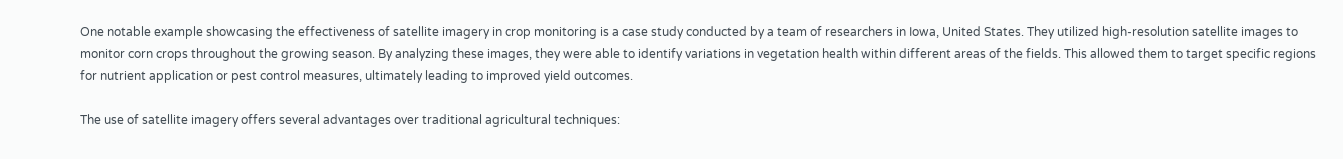One notable example showcasing the effectiveness of satellite imagery in crop monitoring is a case study conducted by a team of researchers in Iowa, United States. They utilized high-resolution satellite images to monitor corn crops throughout the growing season. By analyzing these images, they were able to identify variations in vegetation health within different areas of the fields. This allowed them to target specific regions for nutrient application or pest control measures, ultimately leading to improved yield outcomes.

The use of satellite imagery offers several advantages over traditional agricultural techniques: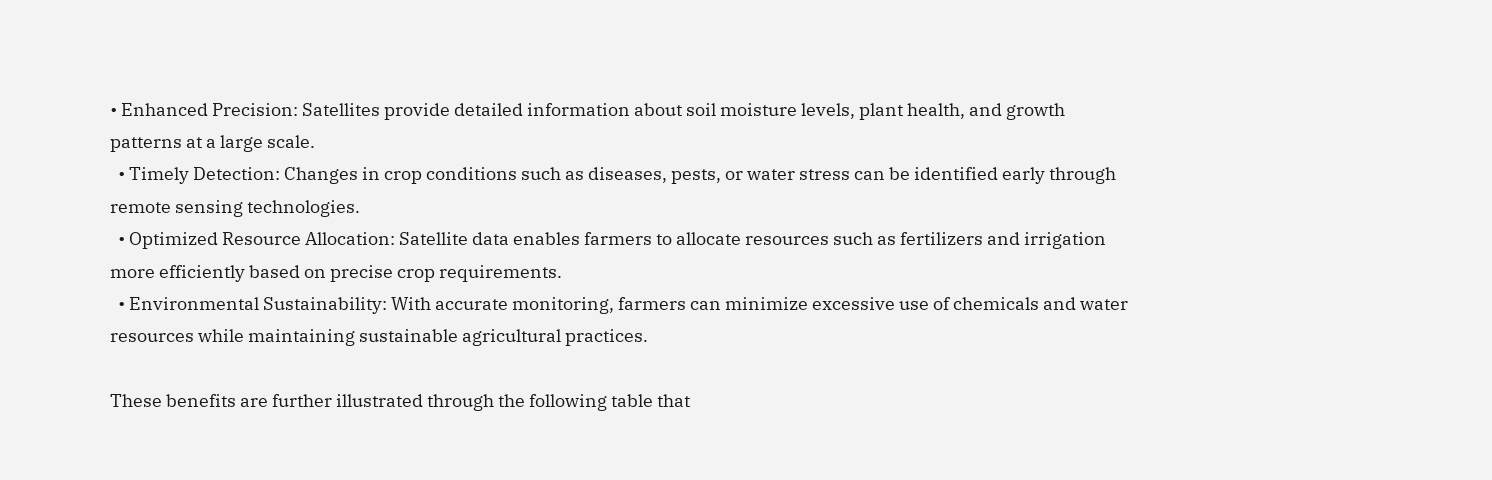• Enhanced Precision: Satellites provide detailed information about soil moisture levels, plant health, and growth patterns at a large scale.
  • Timely Detection: Changes in crop conditions such as diseases, pests, or water stress can be identified early through remote sensing technologies.
  • Optimized Resource Allocation: Satellite data enables farmers to allocate resources such as fertilizers and irrigation more efficiently based on precise crop requirements.
  • Environmental Sustainability: With accurate monitoring, farmers can minimize excessive use of chemicals and water resources while maintaining sustainable agricultural practices.

These benefits are further illustrated through the following table that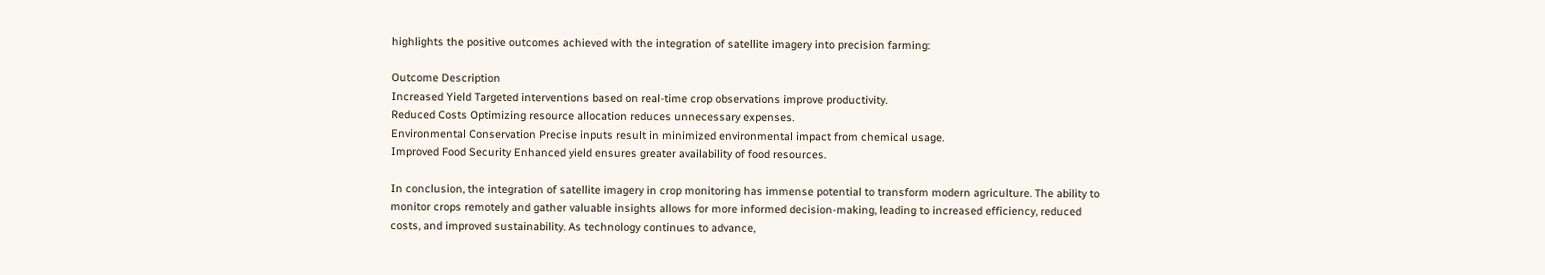highlights the positive outcomes achieved with the integration of satellite imagery into precision farming:

Outcome Description
Increased Yield Targeted interventions based on real-time crop observations improve productivity.
Reduced Costs Optimizing resource allocation reduces unnecessary expenses.
Environmental Conservation Precise inputs result in minimized environmental impact from chemical usage.
Improved Food Security Enhanced yield ensures greater availability of food resources.

In conclusion, the integration of satellite imagery in crop monitoring has immense potential to transform modern agriculture. The ability to monitor crops remotely and gather valuable insights allows for more informed decision-making, leading to increased efficiency, reduced costs, and improved sustainability. As technology continues to advance,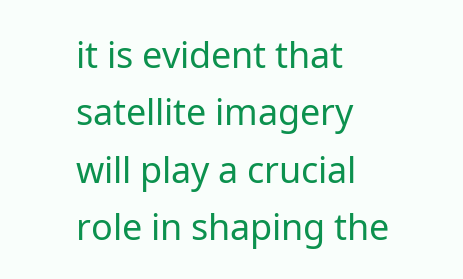it is evident that satellite imagery will play a crucial role in shaping the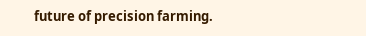future of precision farming.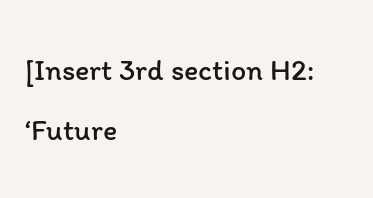[Insert 3rd section H2: ‘Future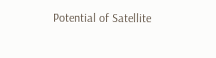Potential of Satellite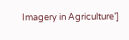Imagery in Agriculture’]